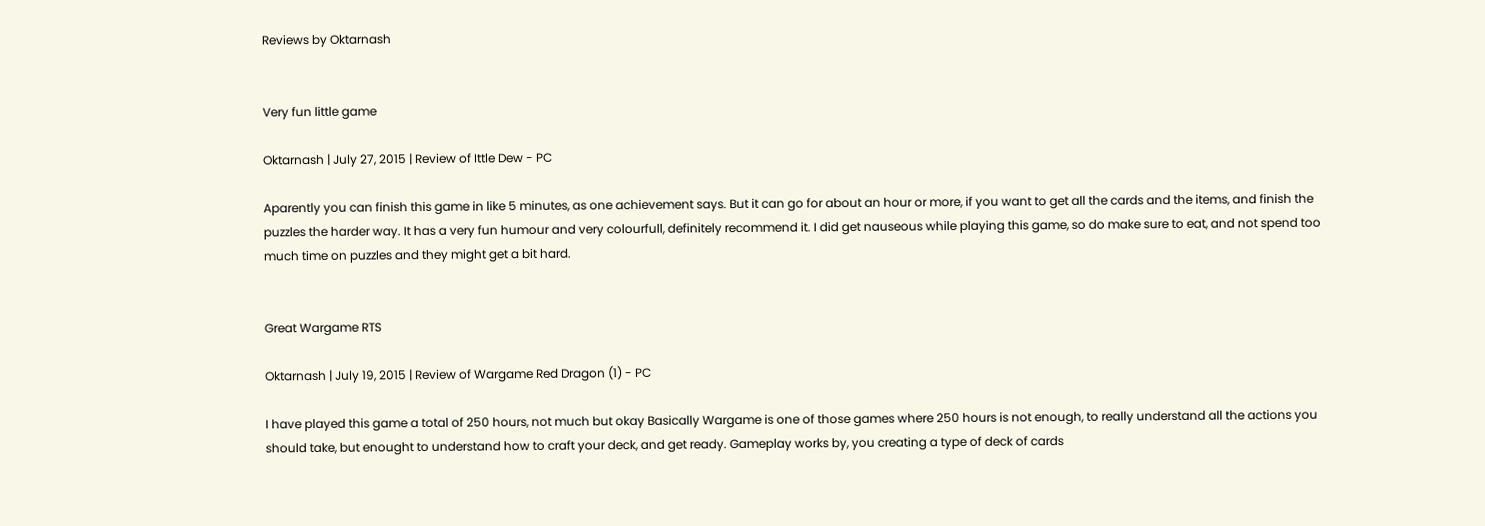Reviews by Oktarnash


Very fun little game

Oktarnash | July 27, 2015 | Review of Ittle Dew - PC

Aparently you can finish this game in like 5 minutes, as one achievement says. But it can go for about an hour or more, if you want to get all the cards and the items, and finish the puzzles the harder way. It has a very fun humour and very colourfull, definitely recommend it. I did get nauseous while playing this game, so do make sure to eat, and not spend too much time on puzzles and they might get a bit hard.


Great Wargame RTS

Oktarnash | July 19, 2015 | Review of Wargame Red Dragon (1) - PC

I have played this game a total of 250 hours, not much but okay Basically Wargame is one of those games where 250 hours is not enough, to really understand all the actions you should take, but enought to understand how to craft your deck, and get ready. Gameplay works by, you creating a type of deck of cards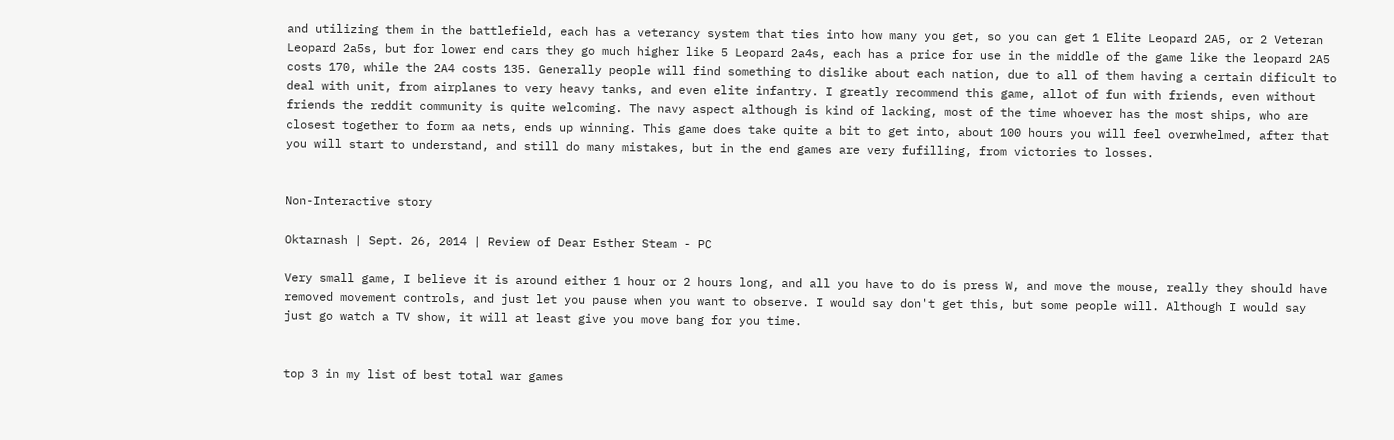and utilizing them in the battlefield, each has a veterancy system that ties into how many you get, so you can get 1 Elite Leopard 2A5, or 2 Veteran Leopard 2a5s, but for lower end cars they go much higher like 5 Leopard 2a4s, each has a price for use in the middle of the game like the leopard 2A5 costs 170, while the 2A4 costs 135. Generally people will find something to dislike about each nation, due to all of them having a certain dificult to deal with unit, from airplanes to very heavy tanks, and even elite infantry. I greatly recommend this game, allot of fun with friends, even without friends the reddit community is quite welcoming. The navy aspect although is kind of lacking, most of the time whoever has the most ships, who are closest together to form aa nets, ends up winning. This game does take quite a bit to get into, about 100 hours you will feel overwhelmed, after that you will start to understand, and still do many mistakes, but in the end games are very fufilling, from victories to losses.


Non-Interactive story

Oktarnash | Sept. 26, 2014 | Review of Dear Esther Steam - PC

Very small game, I believe it is around either 1 hour or 2 hours long, and all you have to do is press W, and move the mouse, really they should have removed movement controls, and just let you pause when you want to observe. I would say don't get this, but some people will. Although I would say just go watch a TV show, it will at least give you move bang for you time.


top 3 in my list of best total war games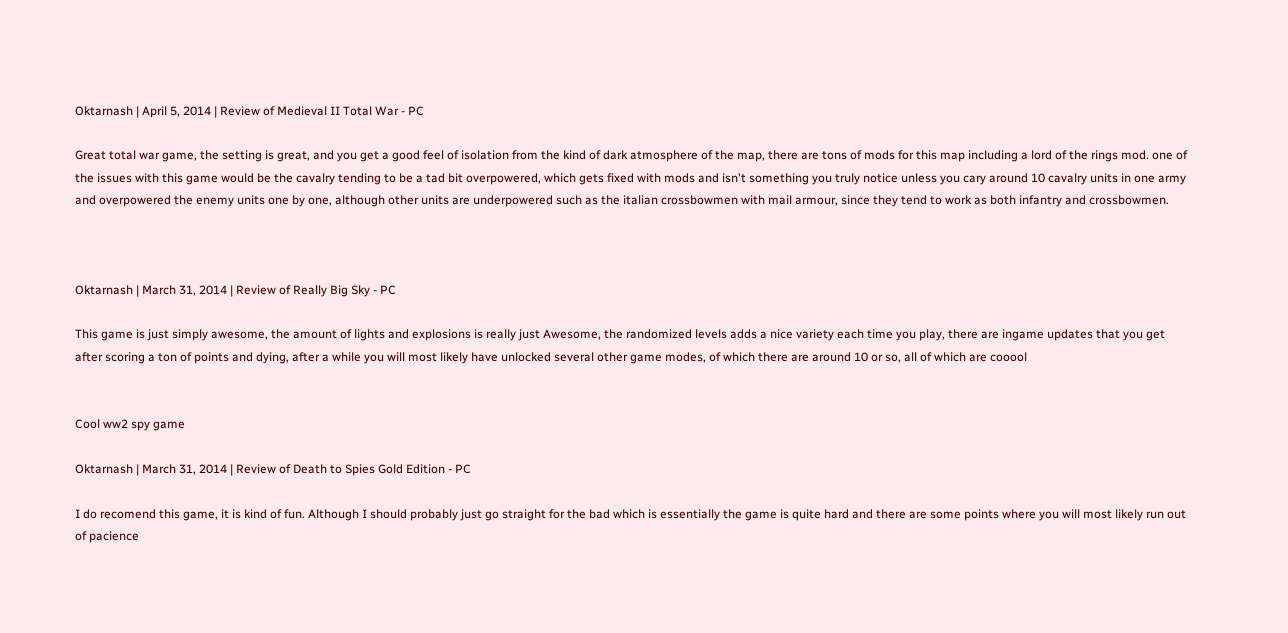Oktarnash | April 5, 2014 | Review of Medieval II Total War - PC

Great total war game, the setting is great, and you get a good feel of isolation from the kind of dark atmosphere of the map, there are tons of mods for this map including a lord of the rings mod. one of the issues with this game would be the cavalry tending to be a tad bit overpowered, which gets fixed with mods and isn't something you truly notice unless you cary around 10 cavalry units in one army and overpowered the enemy units one by one, although other units are underpowered such as the italian crossbowmen with mail armour, since they tend to work as both infantry and crossbowmen.



Oktarnash | March 31, 2014 | Review of Really Big Sky - PC

This game is just simply awesome, the amount of lights and explosions is really just Awesome, the randomized levels adds a nice variety each time you play, there are ingame updates that you get after scoring a ton of points and dying, after a while you will most likely have unlocked several other game modes, of which there are around 10 or so, all of which are cooool


Cool ww2 spy game

Oktarnash | March 31, 2014 | Review of Death to Spies Gold Edition - PC

I do recomend this game, it is kind of fun. Although I should probably just go straight for the bad which is essentially the game is quite hard and there are some points where you will most likely run out of pacience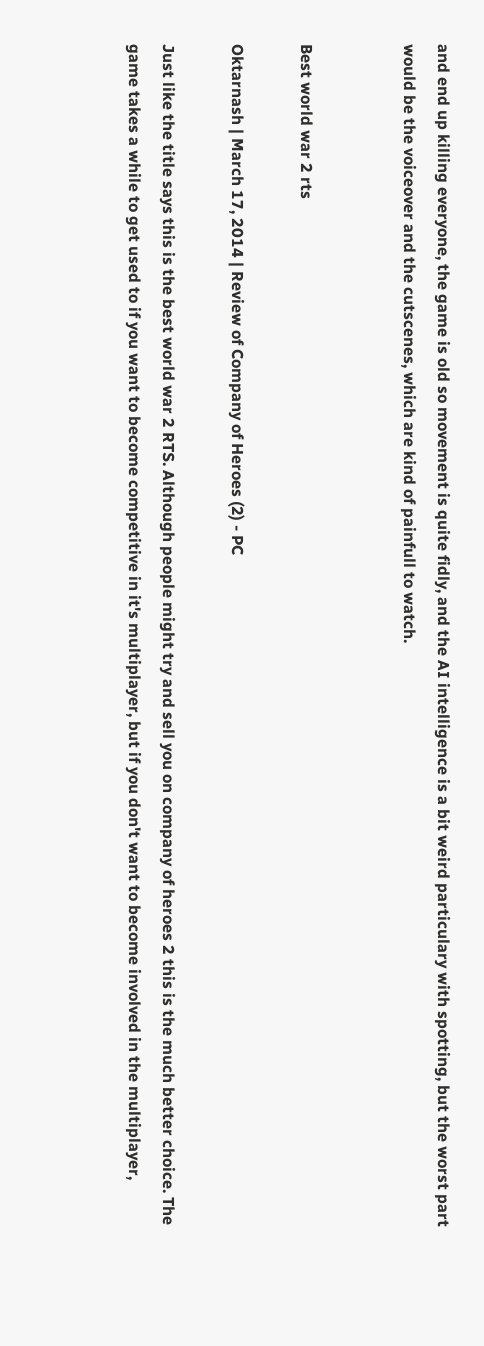and end up killing everyone, the game is old so movement is quite fidly, and the AI intelligence is a bit weird particulary with spotting, but the worst part would be the voiceover and the cutscenes, which are kind of painfull to watch.


Best world war 2 rts

Oktarnash | March 17, 2014 | Review of Company of Heroes (2) - PC

Just like the title says this is the best world war 2 RTS. Although people might try and sell you on company of heroes 2 this is the much better choice. The game takes a while to get used to if you want to become competitive in it's multiplayer, but if you don't want to become involved in the multiplayer,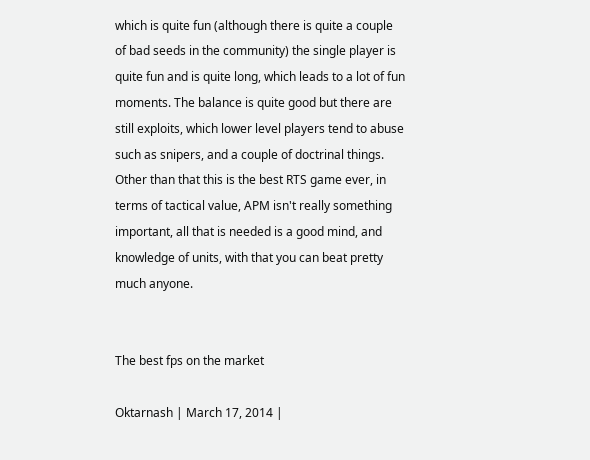which is quite fun (although there is quite a couple of bad seeds in the community) the single player is quite fun and is quite long, which leads to a lot of fun moments. The balance is quite good but there are still exploits, which lower level players tend to abuse such as snipers, and a couple of doctrinal things. Other than that this is the best RTS game ever, in terms of tactical value, APM isn't really something important, all that is needed is a good mind, and knowledge of units, with that you can beat pretty much anyone.


The best fps on the market

Oktarnash | March 17, 2014 |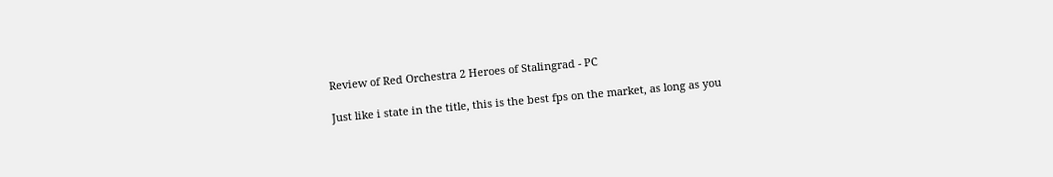Review of Red Orchestra 2 Heroes of Stalingrad - PC

Just like i state in the title, this is the best fps on the market, as long as you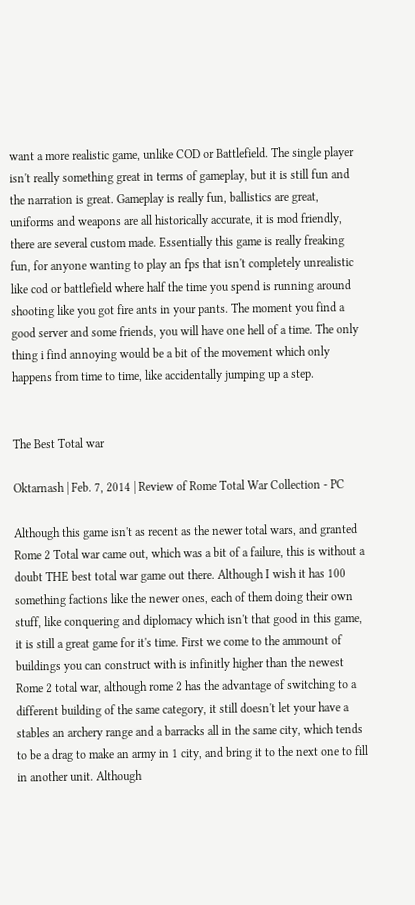want a more realistic game, unlike COD or Battlefield. The single player isn't really something great in terms of gameplay, but it is still fun and the narration is great. Gameplay is really fun, ballistics are great, uniforms and weapons are all historically accurate, it is mod friendly, there are several custom made. Essentially this game is really freaking fun, for anyone wanting to play an fps that isn't completely unrealistic like cod or battlefield where half the time you spend is running around shooting like you got fire ants in your pants. The moment you find a good server and some friends, you will have one hell of a time. The only thing i find annoying would be a bit of the movement which only happens from time to time, like accidentally jumping up a step.


The Best Total war

Oktarnash | Feb. 7, 2014 | Review of Rome Total War Collection - PC

Although this game isn't as recent as the newer total wars, and granted Rome 2 Total war came out, which was a bit of a failure, this is without a doubt THE best total war game out there. Although I wish it has 100 something factions like the newer ones, each of them doing their own stuff, like conquering and diplomacy which isn't that good in this game, it is still a great game for it's time. First we come to the ammount of buildings you can construct with is infinitly higher than the newest Rome 2 total war, although rome 2 has the advantage of switching to a different building of the same category, it still doesn't let your have a stables an archery range and a barracks all in the same city, which tends to be a drag to make an army in 1 city, and bring it to the next one to fill in another unit. Although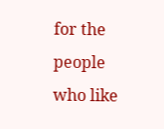for the people who like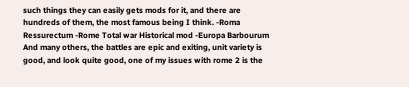such things they can easily gets mods for it, and there are hundreds of them, the most famous being I think. -Roma Ressurectum -Rome Total war Historical mod -Europa Barbourum And many others, the battles are epic and exiting, unit variety is good, and look quite good, one of my issues with rome 2 is the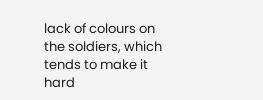lack of colours on the soldiers, which tends to make it hard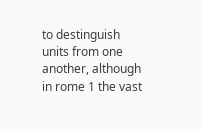to destinguish units from one another, although in rome 1 the vast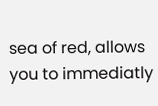sea of red, allows you to immediatly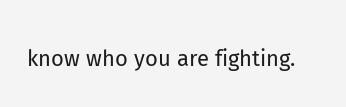know who you are fighting.